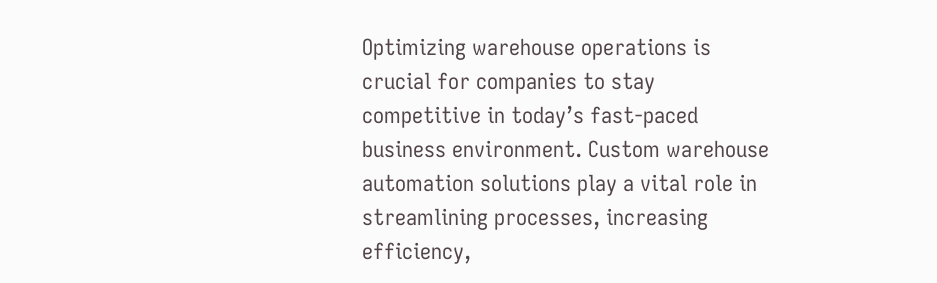Optimizing warehouse operations is crucial for companies to stay competitive in today’s fast-paced business environment. Custom warehouse automation solutions play a vital role in streamlining processes, increasing efficiency,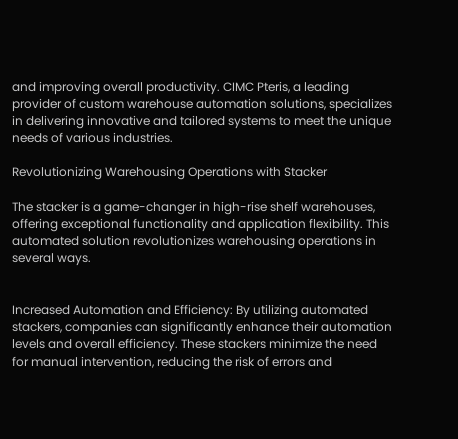and improving overall productivity. CIMC Pteris, a leading provider of custom warehouse automation solutions, specializes in delivering innovative and tailored systems to meet the unique needs of various industries.

Revolutionizing Warehousing Operations with Stacker

The stacker is a game-changer in high-rise shelf warehouses, offering exceptional functionality and application flexibility. This automated solution revolutionizes warehousing operations in several ways.


Increased Automation and Efficiency: By utilizing automated stackers, companies can significantly enhance their automation levels and overall efficiency. These stackers minimize the need for manual intervention, reducing the risk of errors and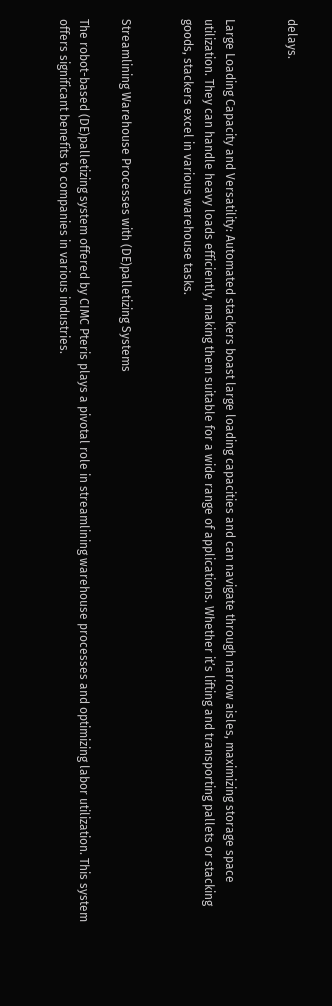delays.


Large Loading Capacity and Versatility: Automated stackers boast large loading capacities and can navigate through narrow aisles, maximizing storage space utilization. They can handle heavy loads efficiently, making them suitable for a wide range of applications. Whether it’s lifting and transporting pallets or stacking goods, stackers excel in various warehouse tasks.


Streamlining Warehouse Processes with (DE)palletizing Systems

The robot-based (DE)palletizing system offered by CIMC Pteris plays a pivotal role in streamlining warehouse processes and optimizing labor utilization. This system offers significant benefits to companies in various industries.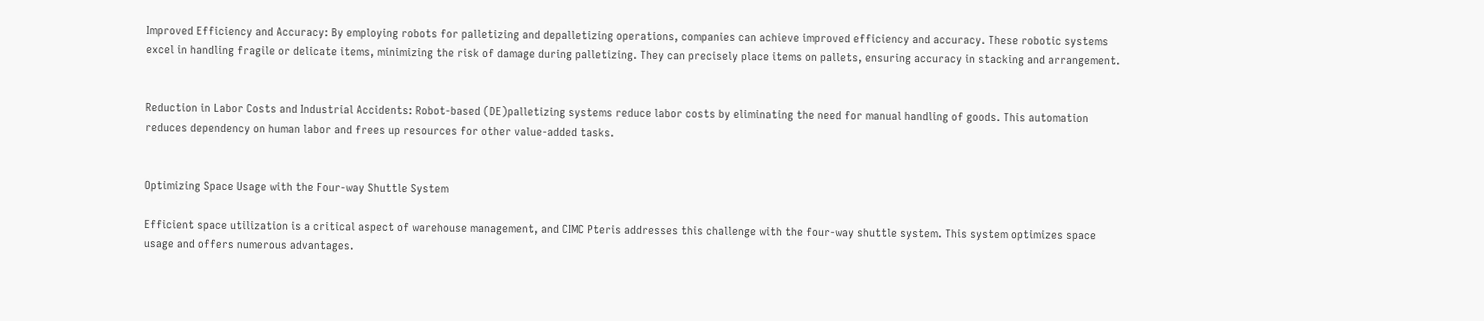Improved Efficiency and Accuracy: By employing robots for palletizing and depalletizing operations, companies can achieve improved efficiency and accuracy. These robotic systems excel in handling fragile or delicate items, minimizing the risk of damage during palletizing. They can precisely place items on pallets, ensuring accuracy in stacking and arrangement.


Reduction in Labor Costs and Industrial Accidents: Robot-based (DE)palletizing systems reduce labor costs by eliminating the need for manual handling of goods. This automation reduces dependency on human labor and frees up resources for other value-added tasks.


Optimizing Space Usage with the Four-way Shuttle System

Efficient space utilization is a critical aspect of warehouse management, and CIMC Pteris addresses this challenge with the four-way shuttle system. This system optimizes space usage and offers numerous advantages.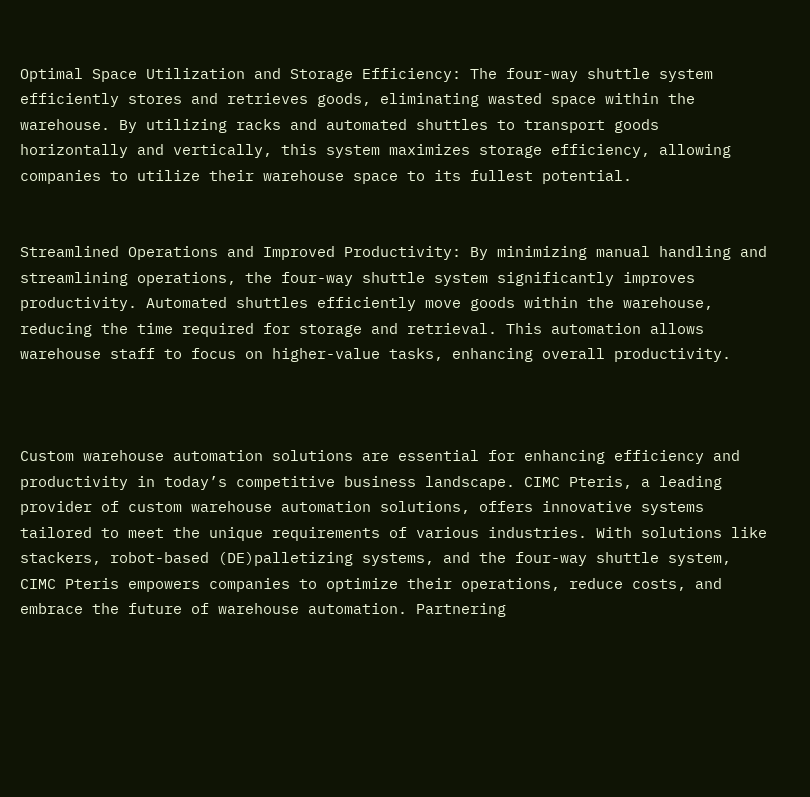Optimal Space Utilization and Storage Efficiency: The four-way shuttle system efficiently stores and retrieves goods, eliminating wasted space within the warehouse. By utilizing racks and automated shuttles to transport goods horizontally and vertically, this system maximizes storage efficiency, allowing companies to utilize their warehouse space to its fullest potential.


Streamlined Operations and Improved Productivity: By minimizing manual handling and streamlining operations, the four-way shuttle system significantly improves productivity. Automated shuttles efficiently move goods within the warehouse, reducing the time required for storage and retrieval. This automation allows warehouse staff to focus on higher-value tasks, enhancing overall productivity.



Custom warehouse automation solutions are essential for enhancing efficiency and productivity in today’s competitive business landscape. CIMC Pteris, a leading provider of custom warehouse automation solutions, offers innovative systems tailored to meet the unique requirements of various industries. With solutions like stackers, robot-based (DE)palletizing systems, and the four-way shuttle system, CIMC Pteris empowers companies to optimize their operations, reduce costs, and embrace the future of warehouse automation. Partnering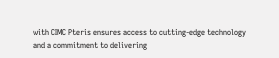with CIMC Pteris ensures access to cutting-edge technology and a commitment to delivering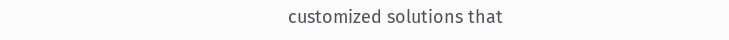customized solutions that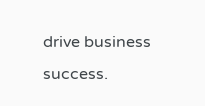drive business success.